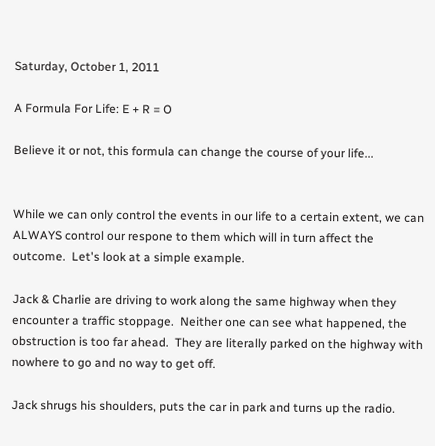Saturday, October 1, 2011

A Formula For Life: E + R = O

Believe it or not, this formula can change the course of your life...


While we can only control the events in our life to a certain extent, we can ALWAYS control our respone to them which will in turn affect the outcome.  Let's look at a simple example.

Jack & Charlie are driving to work along the same highway when they encounter a traffic stoppage.  Neither one can see what happened, the obstruction is too far ahead.  They are literally parked on the highway with nowhere to go and no way to get off.

Jack shrugs his shoulders, puts the car in park and turns up the radio.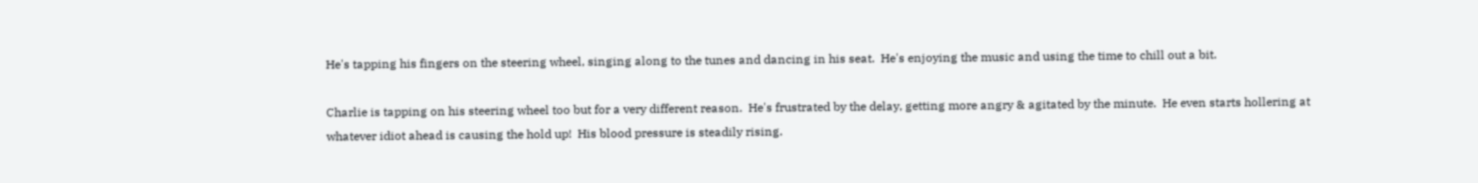He's tapping his fingers on the steering wheel, singing along to the tunes and dancing in his seat.  He's enjoying the music and using the time to chill out a bit.

Charlie is tapping on his steering wheel too but for a very different reason.  He's frustrated by the delay, getting more angry & agitated by the minute.  He even starts hollering at whatever idiot ahead is causing the hold up!  His blood pressure is steadily rising.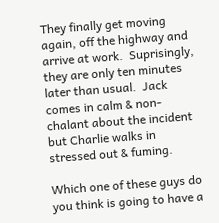They finally get moving again, off the highway and arrive at work.  Suprisingly, they are only ten minutes later than usual.  Jack comes in calm & non-chalant about the incident but Charlie walks in stressed out & fuming.

Which one of these guys do you think is going to have a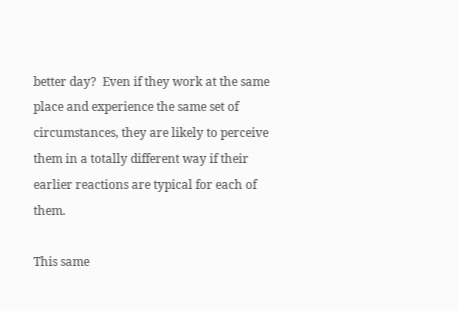better day?  Even if they work at the same place and experience the same set of circumstances, they are likely to perceive them in a totally different way if their earlier reactions are typical for each of them.

This same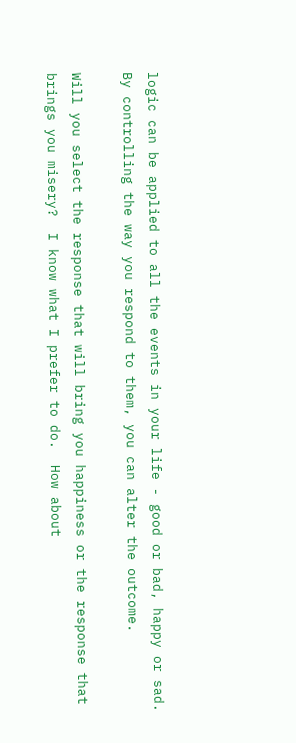logic can be applied to all the events in your life - good or bad, happy or sad.  By controlling the way you respond to them, you can alter the outcome.

Will you select the response that will bring you happiness or the response that brings you misery?  I know what I prefer to do.  How about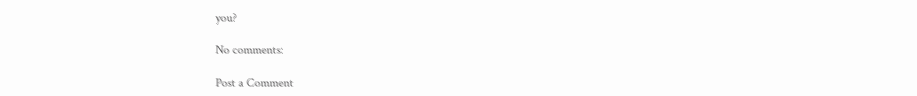you?

No comments:

Post a Comment